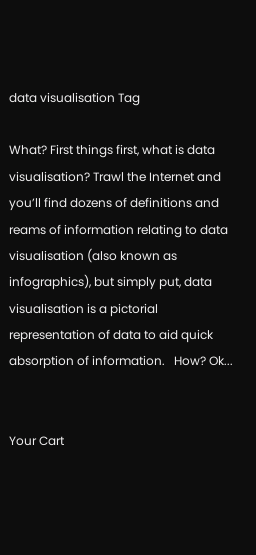data visualisation Tag

What? First things first, what is data visualisation? Trawl the Internet and you’ll find dozens of definitions and reams of information relating to data visualisation (also known as infographics), but simply put, data visualisation is a pictorial representation of data to aid quick absorption of information.   How? Ok...


Your Cart